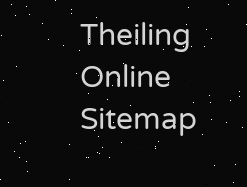Theiling Online    Sitemap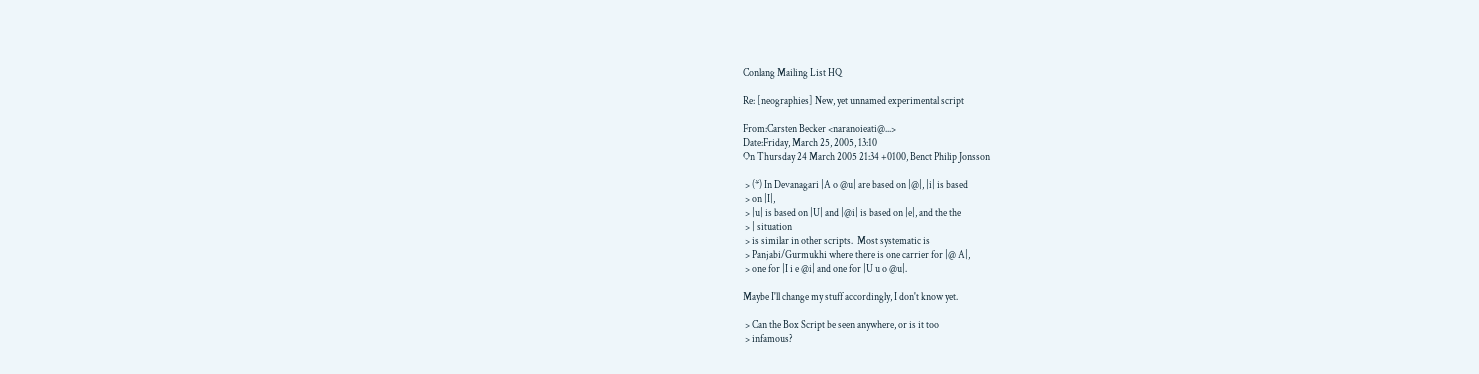Conlang Mailing List HQ

Re: [neographies] New, yet unnamed experimental script

From:Carsten Becker <naranoieati@...>
Date:Friday, March 25, 2005, 13:10
On Thursday 24 March 2005 21:34 +0100, Benct Philip Jonsson

 > (*) In Devanagari |A o @u| are based on |@|, |i| is based
 > on |I|,
 > |u| is based on |U| and |@i| is based on |e|, and the the
 > | situation
 > is similar in other scripts.  Most systematic is
 > Panjabi/Gurmukhi where there is one carrier for |@ A|,
 > one for |I i e @i| and one for |U u o @u|.

Maybe I'll change my stuff accordingly, I don't know yet.

 > Can the Box Script be seen anywhere, or is it too
 > infamous?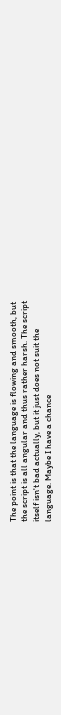The point is that the language is flowing and smooth, but
the script is all angular and thus rather harsh. The script
itself isn't bad actually, but it just does not suit the
language. Maybe I have a chance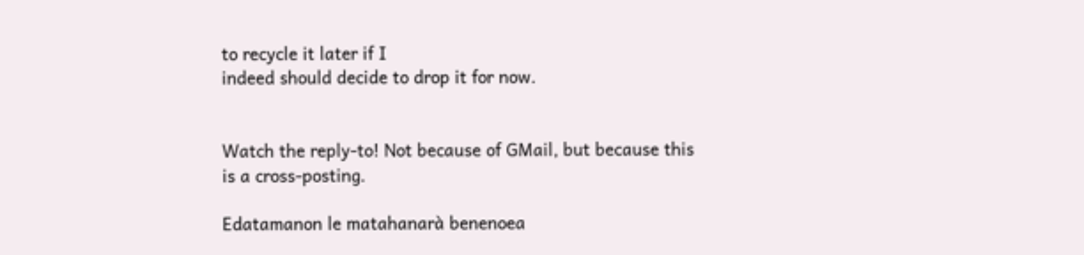to recycle it later if I
indeed should decide to drop it for now.


Watch the reply-to! Not because of GMail, but because this
is a cross-posting.

Edatamanon le matahanarà benenoea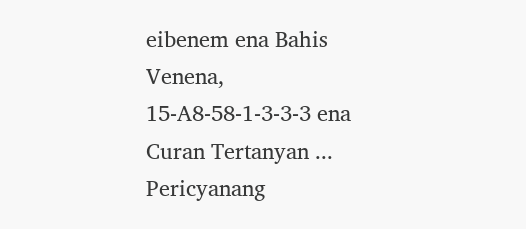eibenem ena Bahis Venena,
15-A8-58-1-3-3-3 ena Curan Tertanyan ... Pericyanang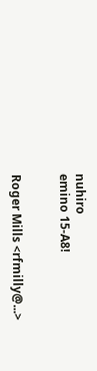nuhiro
emino 15-A8!


Roger Mills <rfmilly@...>